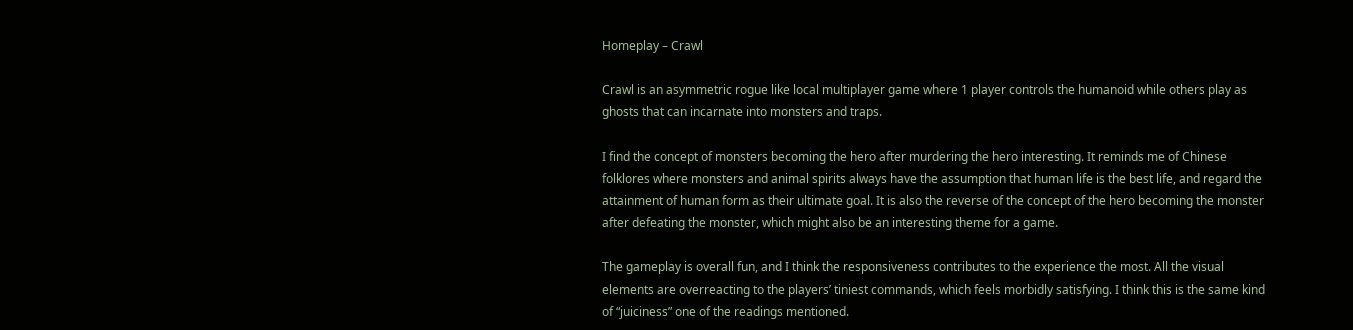Homeplay – Crawl

Crawl is an asymmetric rogue like local multiplayer game where 1 player controls the humanoid while others play as ghosts that can incarnate into monsters and traps.

I find the concept of monsters becoming the hero after murdering the hero interesting. It reminds me of Chinese folklores where monsters and animal spirits always have the assumption that human life is the best life, and regard the attainment of human form as their ultimate goal. It is also the reverse of the concept of the hero becoming the monster after defeating the monster, which might also be an interesting theme for a game.

The gameplay is overall fun, and I think the responsiveness contributes to the experience the most. All the visual elements are overreacting to the players’ tiniest commands, which feels morbidly satisfying. I think this is the same kind of “juiciness” one of the readings mentioned.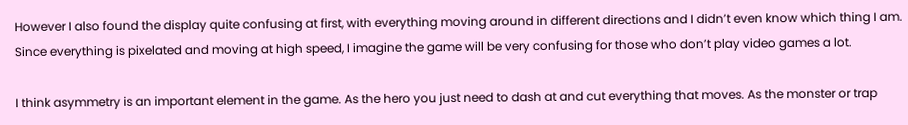However I also found the display quite confusing at first, with everything moving around in different directions and I didn’t even know which thing I am. Since everything is pixelated and moving at high speed, I imagine the game will be very confusing for those who don’t play video games a lot.

I think asymmetry is an important element in the game. As the hero you just need to dash at and cut everything that moves. As the monster or trap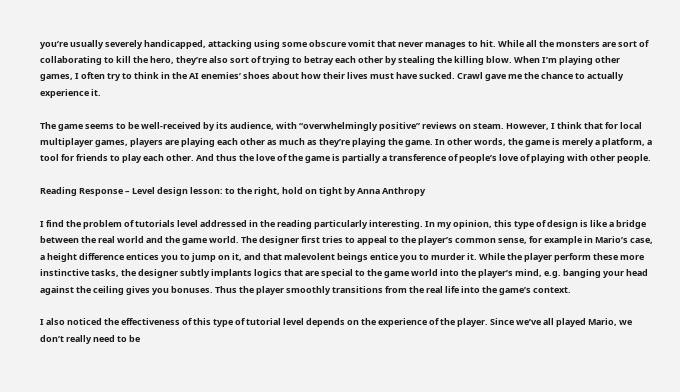you’re usually severely handicapped, attacking using some obscure vomit that never manages to hit. While all the monsters are sort of collaborating to kill the hero, they’re also sort of trying to betray each other by stealing the killing blow. When I’m playing other games, I often try to think in the AI enemies’ shoes about how their lives must have sucked. Crawl gave me the chance to actually experience it.

The game seems to be well-received by its audience, with “overwhelmingly positive” reviews on steam. However, I think that for local multiplayer games, players are playing each other as much as they’re playing the game. In other words, the game is merely a platform, a tool for friends to play each other. And thus the love of the game is partially a transference of people’s love of playing with other people.

Reading Response – Level design lesson: to the right, hold on tight by Anna Anthropy

I find the problem of tutorials level addressed in the reading particularly interesting. In my opinion, this type of design is like a bridge between the real world and the game world. The designer first tries to appeal to the player’s common sense, for example in Mario’s case, a height difference entices you to jump on it, and that malevolent beings entice you to murder it. While the player perform these more instinctive tasks, the designer subtly implants logics that are special to the game world into the player’s mind, e.g. banging your head against the ceiling gives you bonuses. Thus the player smoothly transitions from the real life into the game’s context.

I also noticed the effectiveness of this type of tutorial level depends on the experience of the player. Since we’ve all played Mario, we don’t really need to be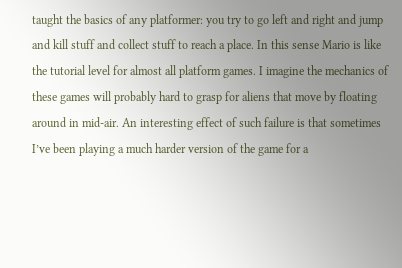taught the basics of any platformer: you try to go left and right and jump and kill stuff and collect stuff to reach a place. In this sense Mario is like the tutorial level for almost all platform games. I imagine the mechanics of these games will probably hard to grasp for aliens that move by floating around in mid-air. An interesting effect of such failure is that sometimes I’ve been playing a much harder version of the game for a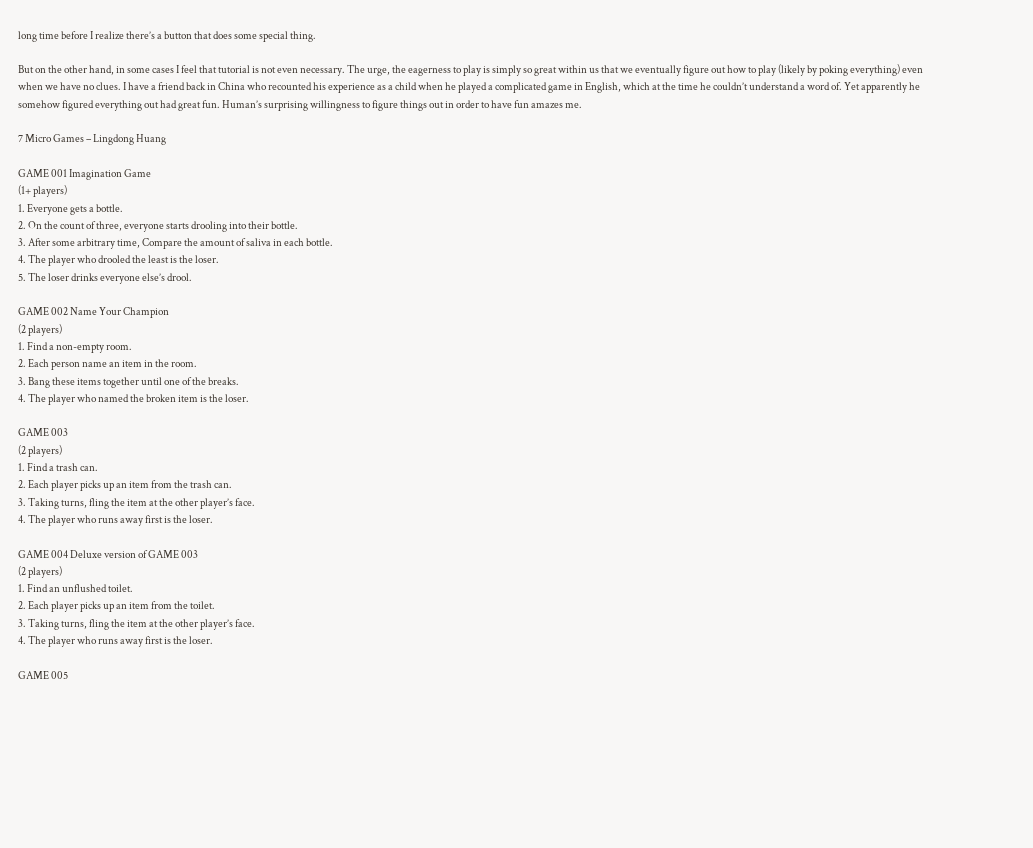long time before I realize there’s a button that does some special thing.

But on the other hand, in some cases I feel that tutorial is not even necessary. The urge, the eagerness to play is simply so great within us that we eventually figure out how to play (likely by poking everything) even when we have no clues. I have a friend back in China who recounted his experience as a child when he played a complicated game in English, which at the time he couldn’t understand a word of. Yet apparently he somehow figured everything out had great fun. Human’s surprising willingness to figure things out in order to have fun amazes me.

7 Micro Games – Lingdong Huang

GAME 001 Imagination Game
(1+ players)
1. Everyone gets a bottle.
2. On the count of three, everyone starts drooling into their bottle.
3. After some arbitrary time, Compare the amount of saliva in each bottle.
4. The player who drooled the least is the loser.
5. The loser drinks everyone else’s drool.

GAME 002 Name Your Champion
(2 players)
1. Find a non-empty room.
2. Each person name an item in the room.
3. Bang these items together until one of the breaks.
4. The player who named the broken item is the loser.

GAME 003
(2 players)
1. Find a trash can.
2. Each player picks up an item from the trash can.
3. Taking turns, fling the item at the other player’s face.
4. The player who runs away first is the loser.

GAME 004 Deluxe version of GAME 003
(2 players)
1. Find an unflushed toilet.
2. Each player picks up an item from the toilet.
3. Taking turns, fling the item at the other player’s face.
4. The player who runs away first is the loser.

GAME 005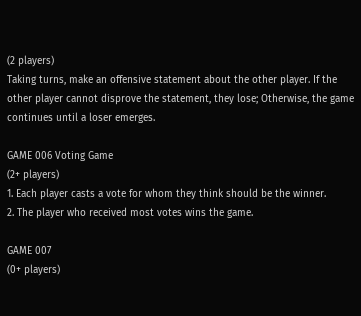(2 players)
Taking turns, make an offensive statement about the other player. If the other player cannot disprove the statement, they lose; Otherwise, the game continues until a loser emerges.

GAME 006 Voting Game
(2+ players)
1. Each player casts a vote for whom they think should be the winner.
2. The player who received most votes wins the game.

GAME 007
(0+ players)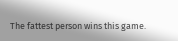The fattest person wins this game.